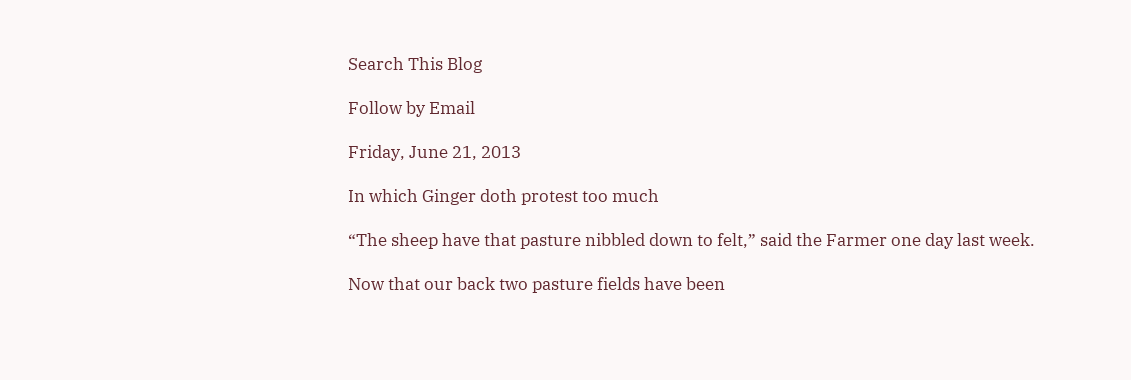Search This Blog

Follow by Email

Friday, June 21, 2013

In which Ginger doth protest too much

“The sheep have that pasture nibbled down to felt,” said the Farmer one day last week.

Now that our back two pasture fields have been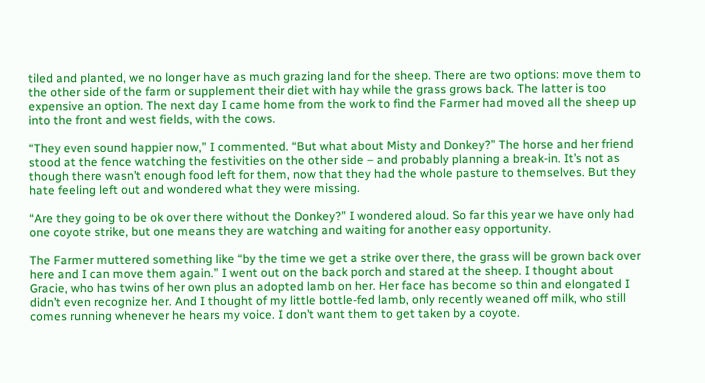tiled and planted, we no longer have as much grazing land for the sheep. There are two options: move them to the other side of the farm or supplement their diet with hay while the grass grows back. The latter is too expensive an option. The next day I came home from the work to find the Farmer had moved all the sheep up into the front and west fields, with the cows.

“They even sound happier now,” I commented. “But what about Misty and Donkey?” The horse and her friend stood at the fence watching the festivities on the other side – and probably planning a break-in. It’s not as though there wasn’t enough food left for them, now that they had the whole pasture to themselves. But they hate feeling left out and wondered what they were missing.

“Are they going to be ok over there without the Donkey?” I wondered aloud. So far this year we have only had one coyote strike, but one means they are watching and waiting for another easy opportunity.

The Farmer muttered something like “by the time we get a strike over there, the grass will be grown back over here and I can move them again.” I went out on the back porch and stared at the sheep. I thought about Gracie, who has twins of her own plus an adopted lamb on her. Her face has become so thin and elongated I didn’t even recognize her. And I thought of my little bottle-fed lamb, only recently weaned off milk, who still comes running whenever he hears my voice. I don’t want them to get taken by a coyote.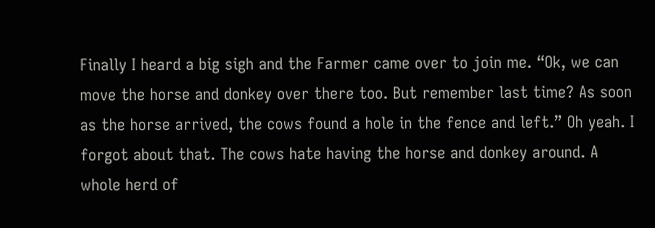Finally I heard a big sigh and the Farmer came over to join me. “Ok, we can move the horse and donkey over there too. But remember last time? As soon as the horse arrived, the cows found a hole in the fence and left.” Oh yeah. I forgot about that. The cows hate having the horse and donkey around. A whole herd of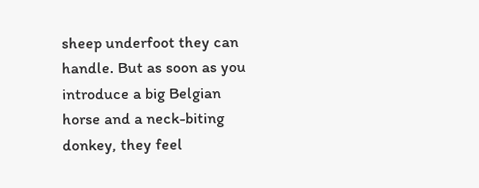sheep underfoot they can handle. But as soon as you introduce a big Belgian horse and a neck-biting donkey, they feel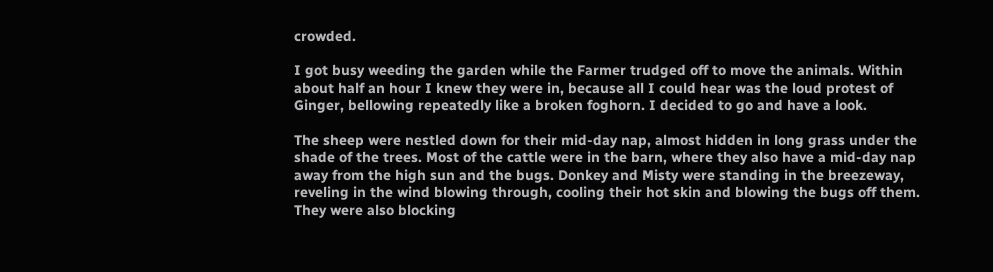crowded.

I got busy weeding the garden while the Farmer trudged off to move the animals. Within about half an hour I knew they were in, because all I could hear was the loud protest of Ginger, bellowing repeatedly like a broken foghorn. I decided to go and have a look.

The sheep were nestled down for their mid-day nap, almost hidden in long grass under the shade of the trees. Most of the cattle were in the barn, where they also have a mid-day nap away from the high sun and the bugs. Donkey and Misty were standing in the breezeway, reveling in the wind blowing through, cooling their hot skin and blowing the bugs off them. They were also blocking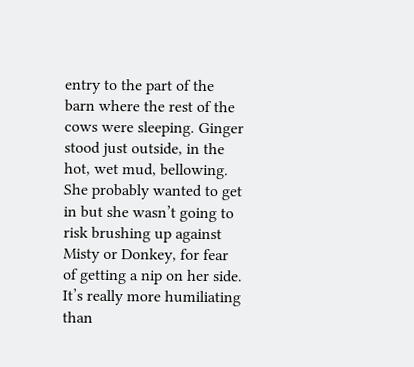entry to the part of the barn where the rest of the cows were sleeping. Ginger stood just outside, in the hot, wet mud, bellowing. She probably wanted to get in but she wasn’t going to risk brushing up against Misty or Donkey, for fear of getting a nip on her side. It’s really more humiliating than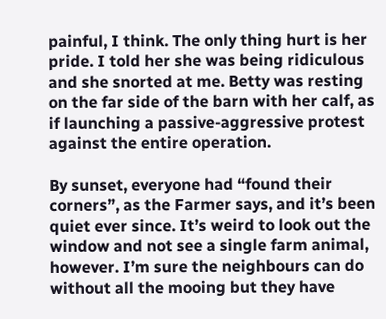painful, I think. The only thing hurt is her pride. I told her she was being ridiculous and she snorted at me. Betty was resting on the far side of the barn with her calf, as if launching a passive-aggressive protest against the entire operation.

By sunset, everyone had “found their corners”, as the Farmer says, and it’s been quiet ever since. It’s weird to look out the window and not see a single farm animal, however. I’m sure the neighbours can do without all the mooing but they have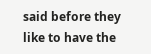said before they like to have the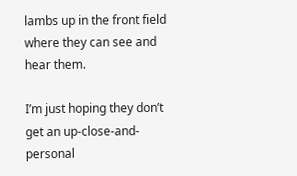lambs up in the front field where they can see and hear them.

I’m just hoping they don’t get an up-close-and-personal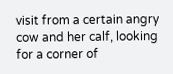visit from a certain angry cow and her calf, looking for a corner of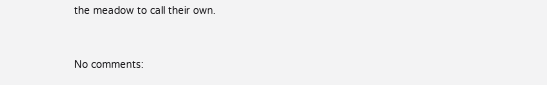the meadow to call their own.


No comments: